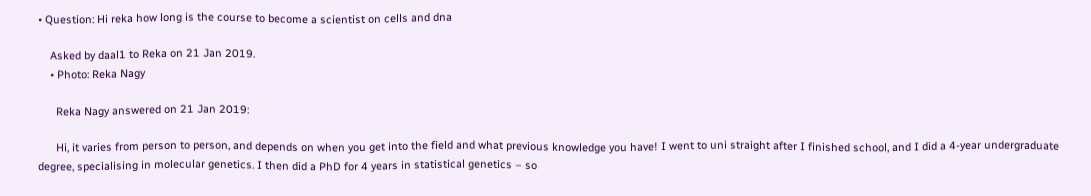• Question: Hi reka how long is the course to become a scientist on cells and dna

    Asked by daal1 to Reka on 21 Jan 2019.
    • Photo: Reka Nagy

      Reka Nagy answered on 21 Jan 2019:

      Hi, it varies from person to person, and depends on when you get into the field and what previous knowledge you have! I went to uni straight after I finished school, and I did a 4-year undergraduate degree, specialising in molecular genetics. I then did a PhD for 4 years in statistical genetics – so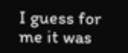I guess for me it was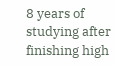8 years of studying after finishing high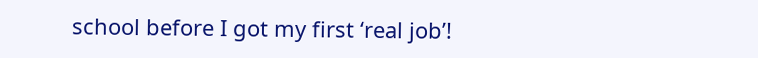school before I got my first ‘real job’!